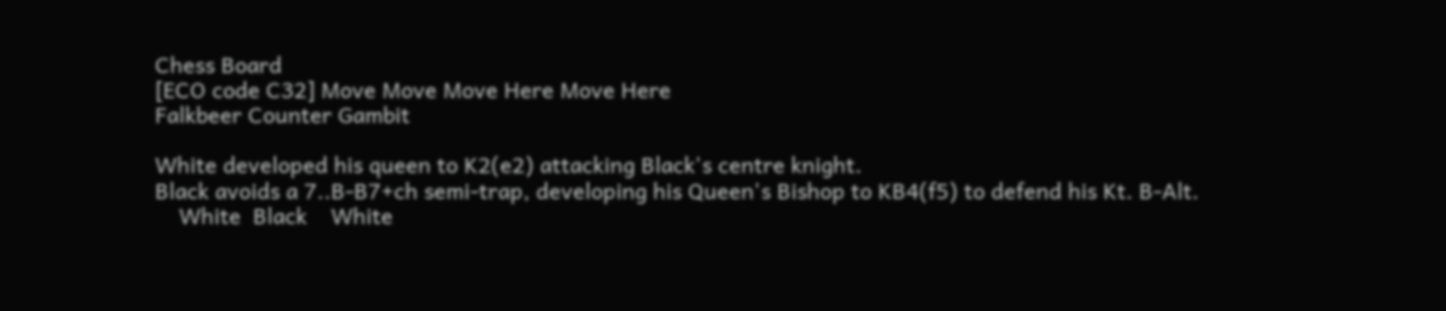Chess Board
[ECO code C32] Move Move Move Here Move Here
Falkbeer Counter Gambit

White developed his queen to K2(e2) attacking Black's centre knight.
Black avoids a 7..B-B7+ch semi-trap, developing his Queen's Bishop to KB4(f5) to defend his Kt. B-Alt.
    White  Black    White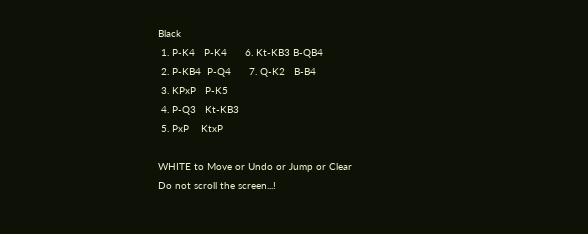Black
 1. P-K4   P-K4      6. Kt-KB3 B-QB4
 2. P-KB4  P-Q4      7. Q-K2   B-B4
 3. KPxP   P-K5
 4. P-Q3   Kt-KB3
 5. PxP    KtxP

WHITE to Move or Undo or Jump or Clear
Do not scroll the screen...!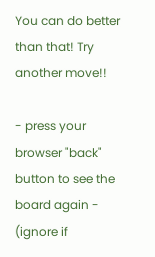You can do better than that! Try another move!!

- press your browser "back" button to see the board again -
(ignore if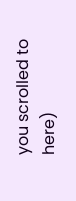you scrolled to here)